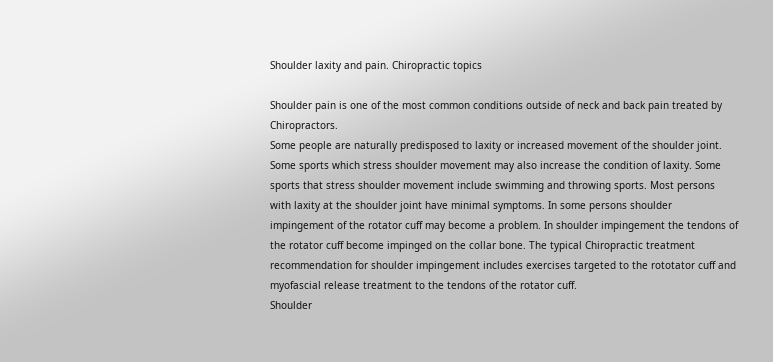Shoulder laxity and pain. Chiropractic topics

Shoulder pain is one of the most common conditions outside of neck and back pain treated by Chiropractors.
Some people are naturally predisposed to laxity or increased movement of the shoulder joint. Some sports which stress shoulder movement may also increase the condition of laxity. Some sports that stress shoulder movement include swimming and throwing sports. Most persons with laxity at the shoulder joint have minimal symptoms. In some persons shoulder impingement of the rotator cuff may become a problem. In shoulder impingement the tendons of the rotator cuff become impinged on the collar bone. The typical Chiropractic treatment recommendation for shoulder impingement includes exercises targeted to the rototator cuff and myofascial release treatment to the tendons of the rotator cuff.
Shoulder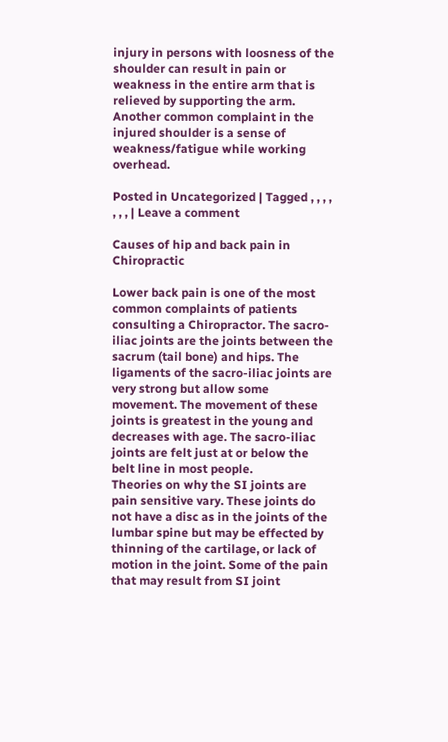injury in persons with loosness of the shoulder can result in pain or weakness in the entire arm that is relieved by supporting the arm. Another common complaint in the injured shoulder is a sense of weakness/fatigue while working overhead.

Posted in Uncategorized | Tagged , , , , , , , | Leave a comment

Causes of hip and back pain in Chiropractic

Lower back pain is one of the most common complaints of patients consulting a Chiropractor. The sacro-iliac joints are the joints between the sacrum (tail bone) and hips. The ligaments of the sacro-iliac joints are very strong but allow some movement. The movement of these joints is greatest in the young and decreases with age. The sacro-iliac joints are felt just at or below the belt line in most people.
Theories on why the SI joints are pain sensitive vary. These joints do not have a disc as in the joints of the lumbar spine but may be effected by thinning of the cartilage, or lack of motion in the joint. Some of the pain that may result from SI joint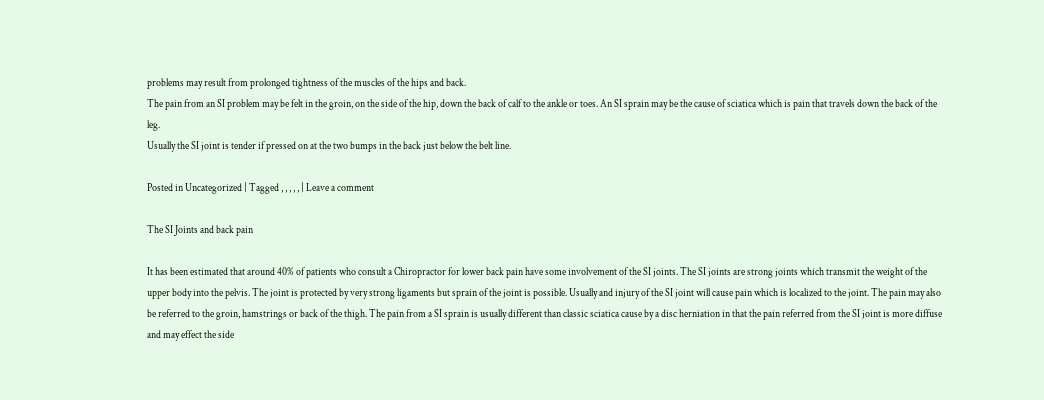problems may result from prolonged tightness of the muscles of the hips and back.
The pain from an SI problem may be felt in the groin, on the side of the hip, down the back of calf to the ankle or toes. An SI sprain may be the cause of sciatica which is pain that travels down the back of the leg.
Usually the SI joint is tender if pressed on at the two bumps in the back just below the belt line.

Posted in Uncategorized | Tagged , , , , , | Leave a comment

The SI Joints and back pain

It has been estimated that around 40% of patients who consult a Chiropractor for lower back pain have some involvement of the SI joints. The SI joints are strong joints which transmit the weight of the upper body into the pelvis. The joint is protected by very strong ligaments but sprain of the joint is possible. Usually and injury of the SI joint will cause pain which is localized to the joint. The pain may also be referred to the groin, hamstrings or back of the thigh. The pain from a SI sprain is usually different than classic sciatica cause by a disc herniation in that the pain referred from the SI joint is more diffuse and may effect the side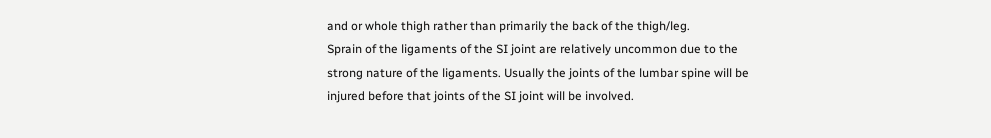and or whole thigh rather than primarily the back of the thigh/leg.
Sprain of the ligaments of the SI joint are relatively uncommon due to the strong nature of the ligaments. Usually the joints of the lumbar spine will be injured before that joints of the SI joint will be involved.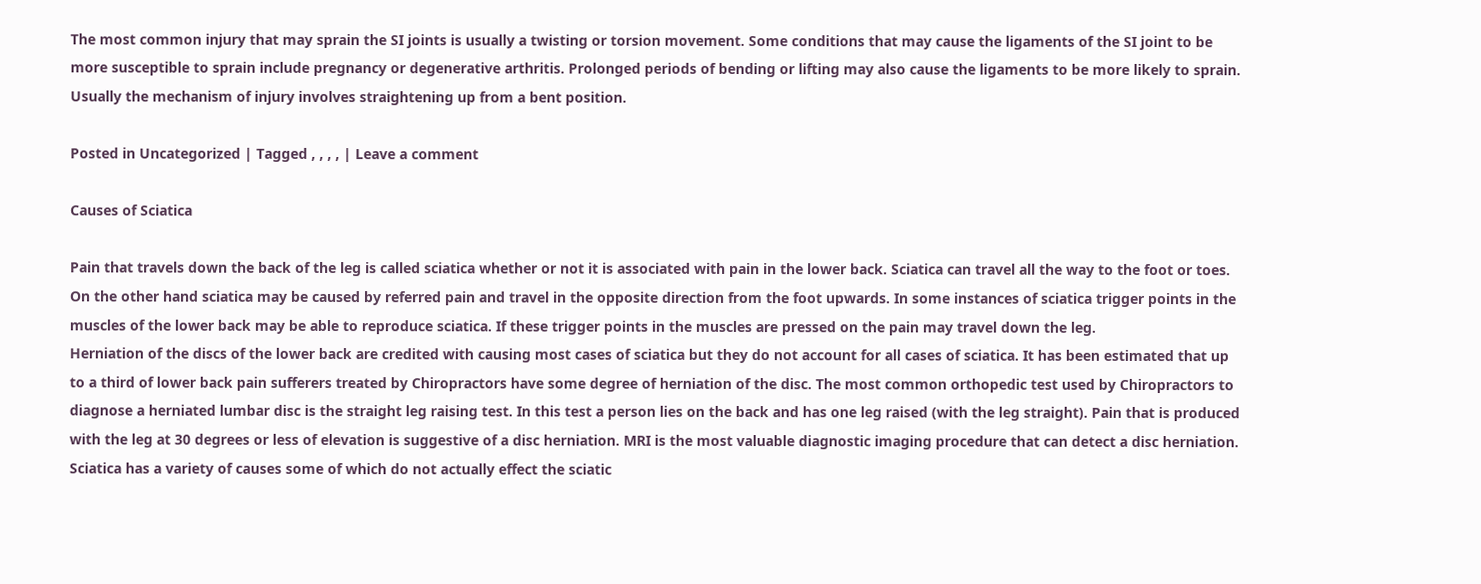The most common injury that may sprain the SI joints is usually a twisting or torsion movement. Some conditions that may cause the ligaments of the SI joint to be more susceptible to sprain include pregnancy or degenerative arthritis. Prolonged periods of bending or lifting may also cause the ligaments to be more likely to sprain. Usually the mechanism of injury involves straightening up from a bent position.

Posted in Uncategorized | Tagged , , , , | Leave a comment

Causes of Sciatica

Pain that travels down the back of the leg is called sciatica whether or not it is associated with pain in the lower back. Sciatica can travel all the way to the foot or toes. On the other hand sciatica may be caused by referred pain and travel in the opposite direction from the foot upwards. In some instances of sciatica trigger points in the muscles of the lower back may be able to reproduce sciatica. If these trigger points in the muscles are pressed on the pain may travel down the leg.
Herniation of the discs of the lower back are credited with causing most cases of sciatica but they do not account for all cases of sciatica. It has been estimated that up to a third of lower back pain sufferers treated by Chiropractors have some degree of herniation of the disc. The most common orthopedic test used by Chiropractors to diagnose a herniated lumbar disc is the straight leg raising test. In this test a person lies on the back and has one leg raised (with the leg straight). Pain that is produced with the leg at 30 degrees or less of elevation is suggestive of a disc herniation. MRI is the most valuable diagnostic imaging procedure that can detect a disc herniation.
Sciatica has a variety of causes some of which do not actually effect the sciatic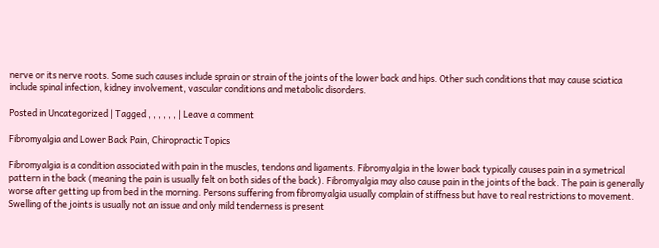nerve or its nerve roots. Some such causes include sprain or strain of the joints of the lower back and hips. Other such conditions that may cause sciatica include spinal infection, kidney involvement, vascular conditions and metabolic disorders.

Posted in Uncategorized | Tagged , , , , , , | Leave a comment

Fibromyalgia and Lower Back Pain, Chiropractic Topics

Fibromyalgia is a condition associated with pain in the muscles, tendons and ligaments. Fibromyalgia in the lower back typically causes pain in a symetrical pattern in the back (meaning the pain is usually felt on both sides of the back). Fibromyalgia may also cause pain in the joints of the back. The pain is generally worse after getting up from bed in the morning. Persons suffering from fibromyalgia usually complain of stiffness but have to real restrictions to movement. Swelling of the joints is usually not an issue and only mild tenderness is present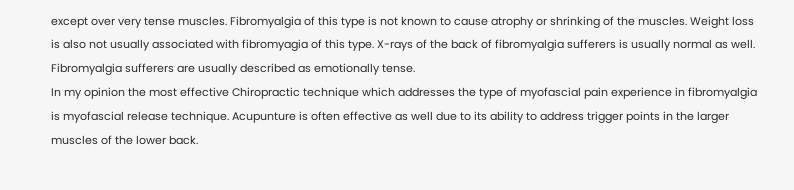except over very tense muscles. Fibromyalgia of this type is not known to cause atrophy or shrinking of the muscles. Weight loss is also not usually associated with fibromyagia of this type. X-rays of the back of fibromyalgia sufferers is usually normal as well. Fibromyalgia sufferers are usually described as emotionally tense.
In my opinion the most effective Chiropractic technique which addresses the type of myofascial pain experience in fibromyalgia is myofascial release technique. Acupunture is often effective as well due to its ability to address trigger points in the larger muscles of the lower back.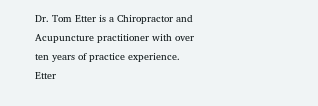Dr. Tom Etter is a Chiropractor and Acupuncture practitioner with over ten years of practice experience. Etter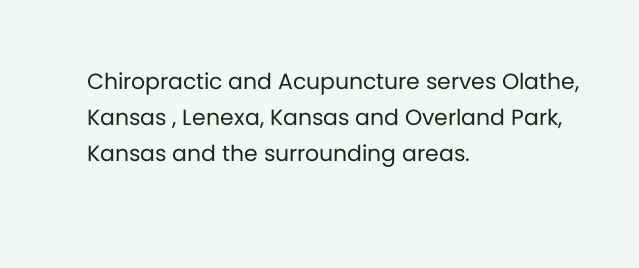Chiropractic and Acupuncture serves Olathe, Kansas , Lenexa, Kansas and Overland Park, Kansas and the surrounding areas.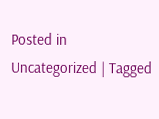Posted in Uncategorized | Tagged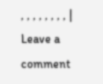, , , , , , , , | Leave a comment